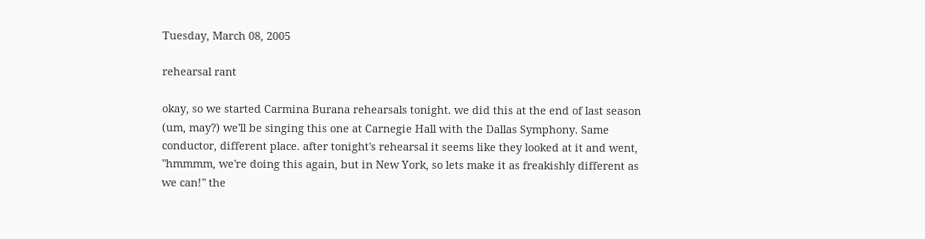Tuesday, March 08, 2005

rehearsal rant

okay, so we started Carmina Burana rehearsals tonight. we did this at the end of last season (um, may?) we'll be singing this one at Carnegie Hall with the Dallas Symphony. Same conductor, different place. after tonight's rehearsal it seems like they looked at it and went, "hmmmm, we're doing this again, but in New York, so lets make it as freakishly different as we can!" the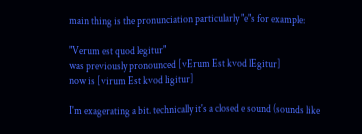main thing is the pronunciation particularly "e"s for example:

"Verum est quod legitur"
was previously pronounced [vErum Est kvod lEgitur]
now is [virum Est kvod ligitur]

I'm exagerating a bit. technically it's a closed e sound (sounds like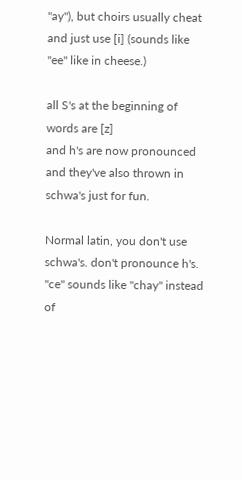"ay"), but choirs usually cheat and just use [i] (sounds like "ee" like in cheese.)

all S's at the beginning of words are [z]
and h's are now pronounced
and they've also thrown in schwa's just for fun.

Normal latin, you don't use schwa's. don't pronounce h's. "ce" sounds like "chay" instead of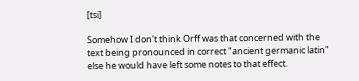[tsi]

Somehow I don't think Orff was that concerned with the text being pronounced in correct "ancient germanic latin" else he would have left some notes to that effect.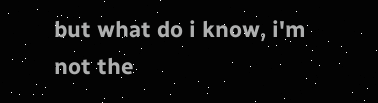but what do i know, i'm not the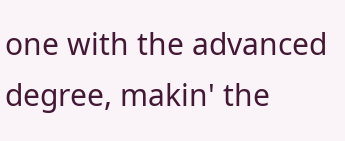one with the advanced degree, makin' the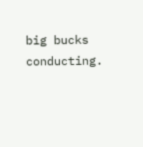big bucks conducting.